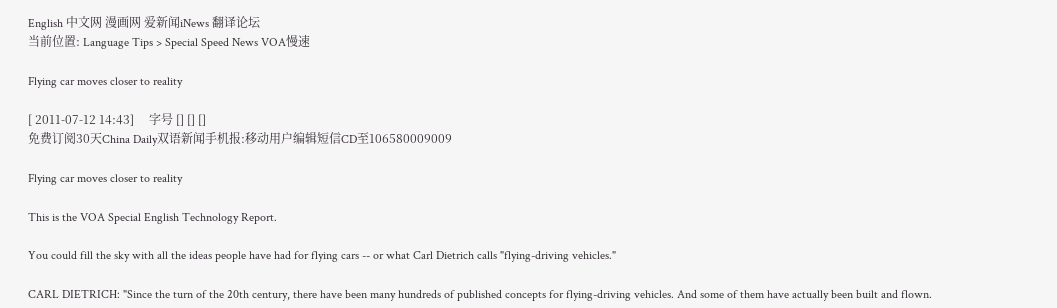English 中文网 漫画网 爱新闻iNews 翻译论坛
当前位置: Language Tips > Special Speed News VOA慢速

Flying car moves closer to reality

[ 2011-07-12 14:43]     字号 [] [] []
免费订阅30天China Daily双语新闻手机报:移动用户编辑短信CD至106580009009

Flying car moves closer to reality

This is the VOA Special English Technology Report.

You could fill the sky with all the ideas people have had for flying cars -- or what Carl Dietrich calls "flying-driving vehicles."

CARL DIETRICH: "Since the turn of the 20th century, there have been many hundreds of published concepts for flying-driving vehicles. And some of them have actually been built and flown.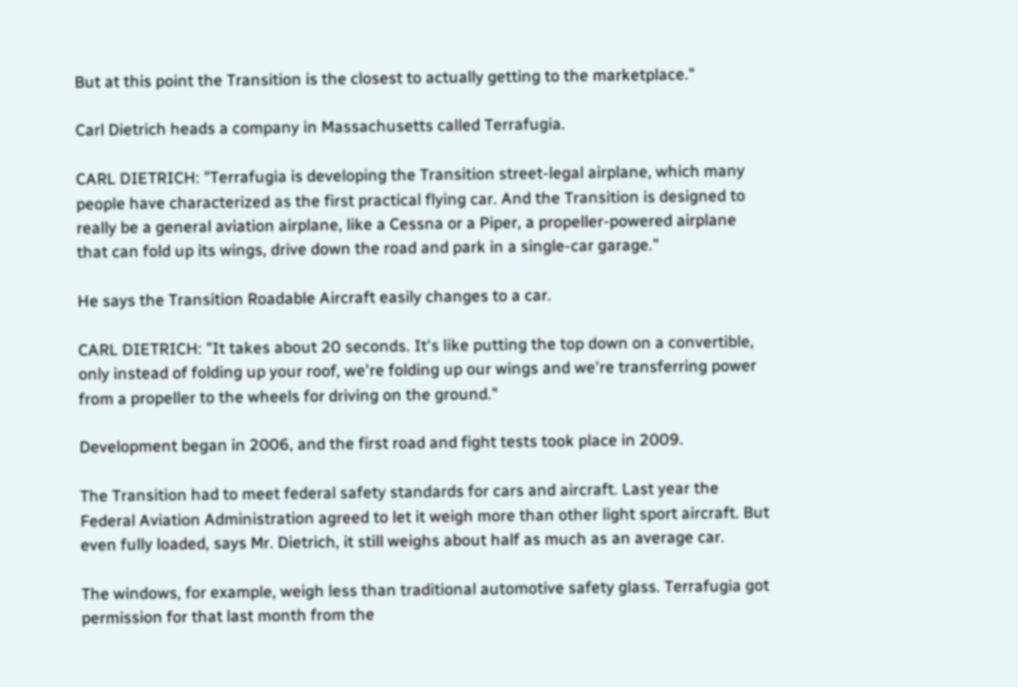But at this point the Transition is the closest to actually getting to the marketplace."

Carl Dietrich heads a company in Massachusetts called Terrafugia.

CARL DIETRICH: "Terrafugia is developing the Transition street-legal airplane, which many people have characterized as the first practical flying car. And the Transition is designed to really be a general aviation airplane, like a Cessna or a Piper, a propeller-powered airplane that can fold up its wings, drive down the road and park in a single-car garage."

He says the Transition Roadable Aircraft easily changes to a car.

CARL DIETRICH: "It takes about 20 seconds. It's like putting the top down on a convertible, only instead of folding up your roof, we're folding up our wings and we're transferring power from a propeller to the wheels for driving on the ground."

Development began in 2006, and the first road and fight tests took place in 2009.

The Transition had to meet federal safety standards for cars and aircraft. Last year the Federal Aviation Administration agreed to let it weigh more than other light sport aircraft. But even fully loaded, says Mr. Dietrich, it still weighs about half as much as an average car.

The windows, for example, weigh less than traditional automotive safety glass. Terrafugia got permission for that last month from the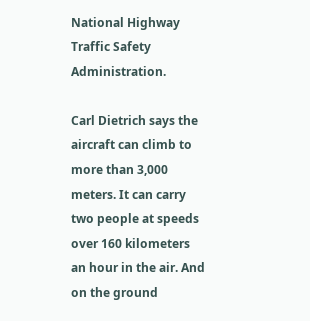National Highway Traffic Safety Administration.

Carl Dietrich says the aircraft can climb to more than 3,000 meters. It can carry two people at speeds over 160 kilometers an hour in the air. And on the ground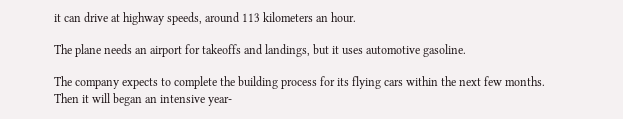it can drive at highway speeds, around 113 kilometers an hour.

The plane needs an airport for takeoffs and landings, but it uses automotive gasoline.

The company expects to complete the building process for its flying cars within the next few months. Then it will began an intensive year-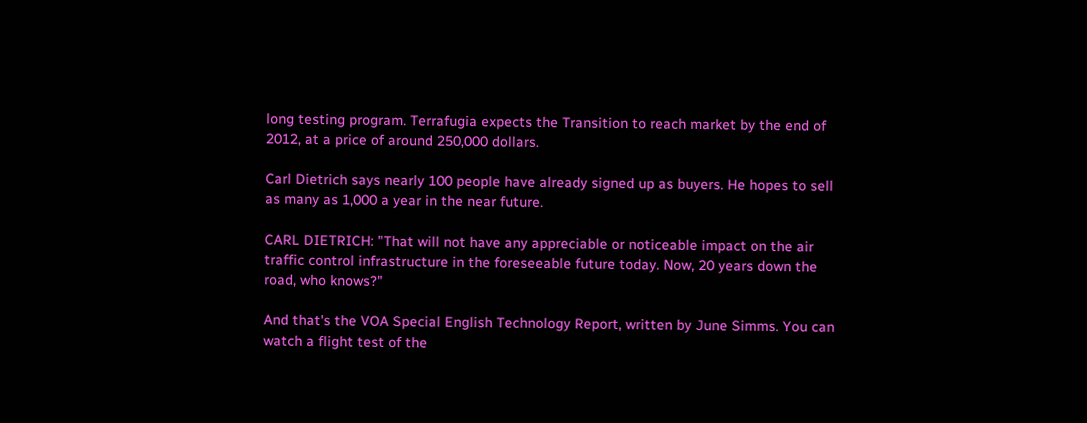long testing program. Terrafugia expects the Transition to reach market by the end of 2012, at a price of around 250,000 dollars.

Carl Dietrich says nearly 100 people have already signed up as buyers. He hopes to sell as many as 1,000 a year in the near future.

CARL DIETRICH: "That will not have any appreciable or noticeable impact on the air traffic control infrastructure in the foreseeable future today. Now, 20 years down the road, who knows?"

And that's the VOA Special English Technology Report, written by June Simms. You can watch a flight test of the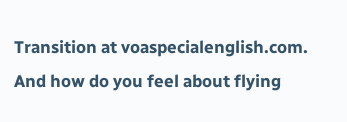Transition at voaspecialenglish.com. And how do you feel about flying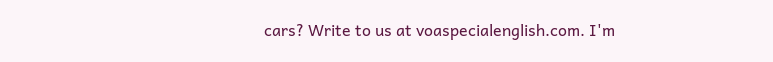cars? Write to us at voaspecialenglish.com. I'm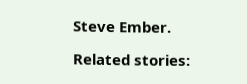Steve Ember.

Related stories: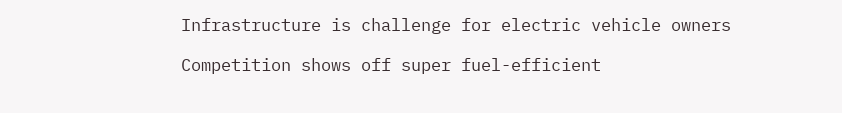Infrastructure is challenge for electric vehicle owners

Competition shows off super fuel-efficient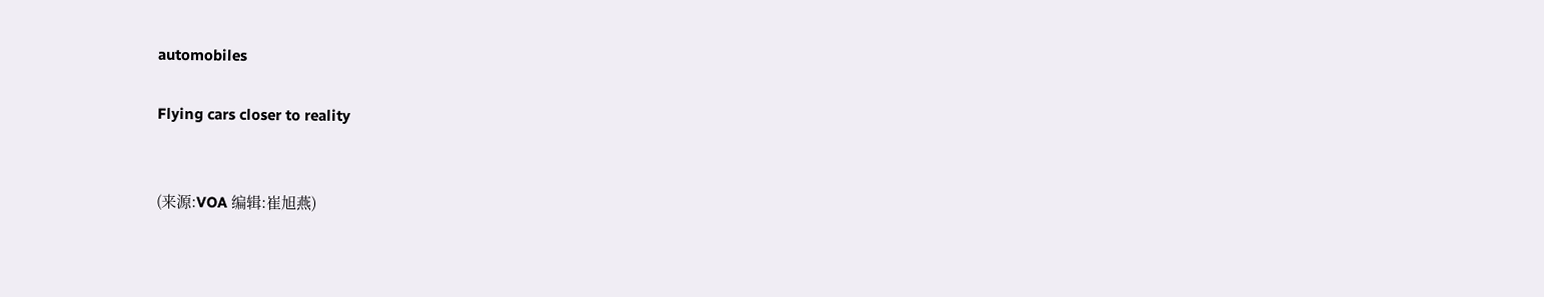automobiles

Flying cars closer to reality


(来源:VOA 编辑:崔旭燕)